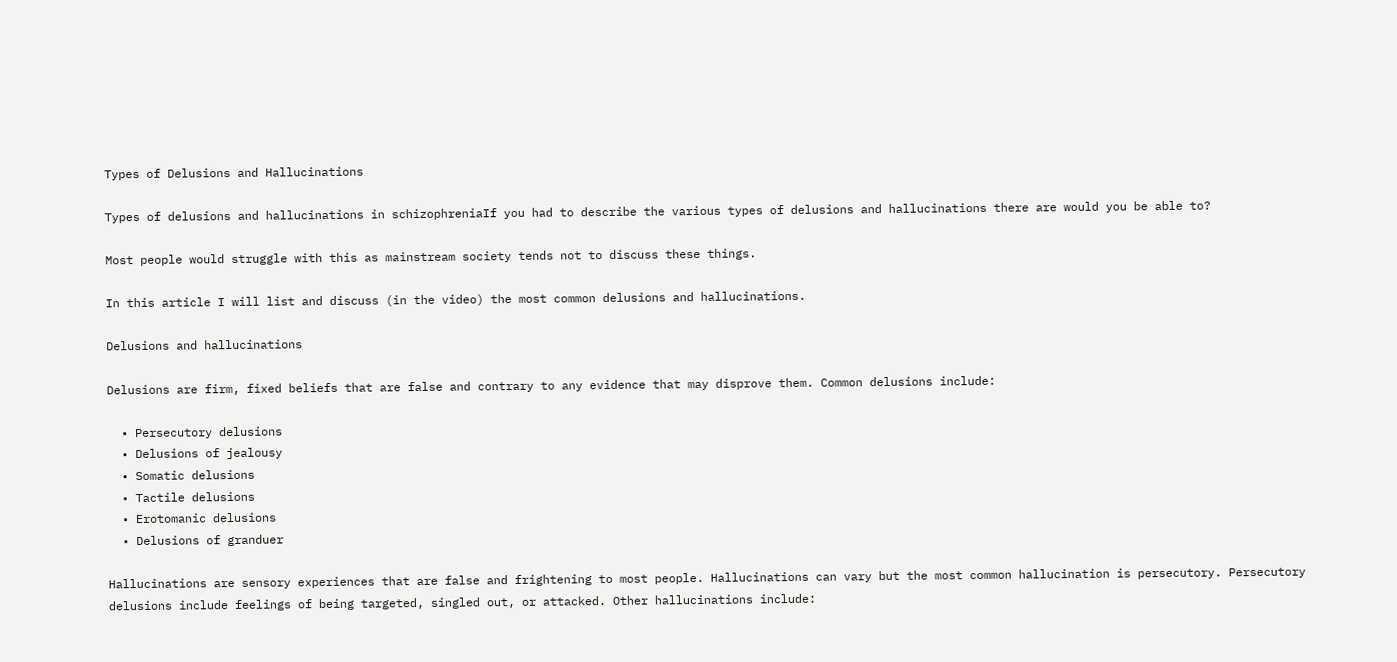Types of Delusions and Hallucinations

Types of delusions and hallucinations in schizophreniaIf you had to describe the various types of delusions and hallucinations there are would you be able to?

Most people would struggle with this as mainstream society tends not to discuss these things.

In this article I will list and discuss (in the video) the most common delusions and hallucinations.

Delusions and hallucinations

Delusions are firm, fixed beliefs that are false and contrary to any evidence that may disprove them. Common delusions include:

  • Persecutory delusions
  • Delusions of jealousy
  • Somatic delusions
  • Tactile delusions
  • Erotomanic delusions
  • Delusions of granduer

Hallucinations are sensory experiences that are false and frightening to most people. Hallucinations can vary but the most common hallucination is persecutory. Persecutory delusions include feelings of being targeted, singled out, or attacked. Other hallucinations include: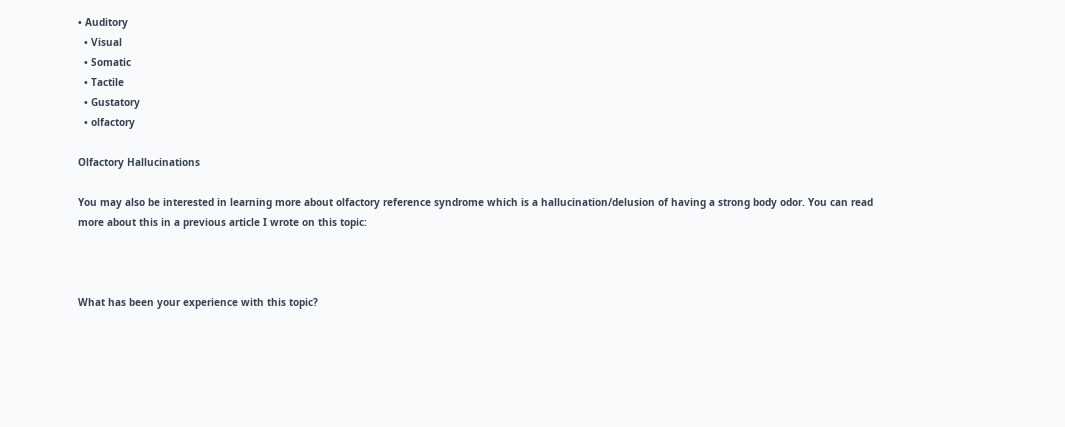• Auditory
  • Visual
  • Somatic
  • Tactile
  • Gustatory
  • olfactory

Olfactory Hallucinations

You may also be interested in learning more about olfactory reference syndrome which is a hallucination/delusion of having a strong body odor. You can read more about this in a previous article I wrote on this topic:



What has been your experience with this topic?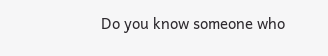Do you know someone who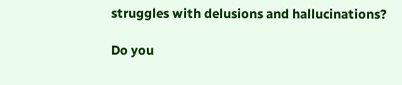struggles with delusions and hallucinations?

Do you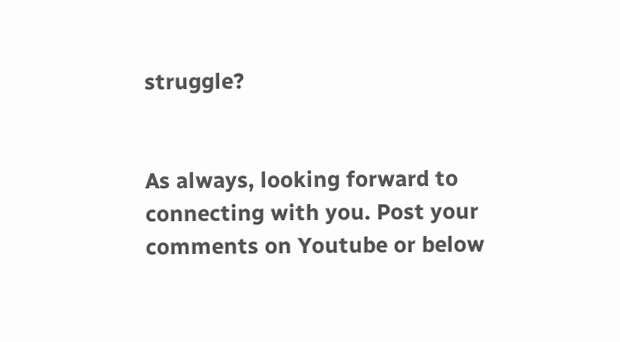struggle?


As always, looking forward to connecting with you. Post your comments on Youtube or below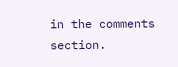in the comments section.